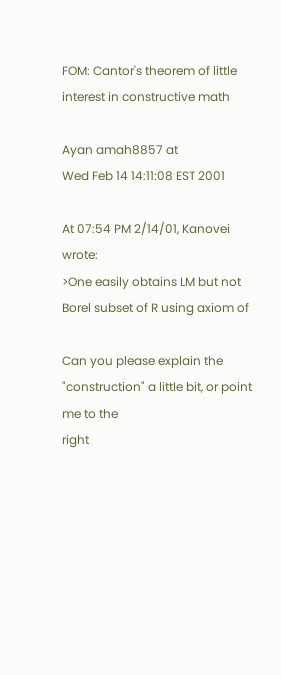FOM: Cantor's theorem of little interest in constructive math

Ayan amah8857 at
Wed Feb 14 14:11:08 EST 2001

At 07:54 PM 2/14/01, Kanovei wrote:
>One easily obtains LM but not Borel subset of R using axiom of

Can you please explain the "construction" a little bit, or point me to the
right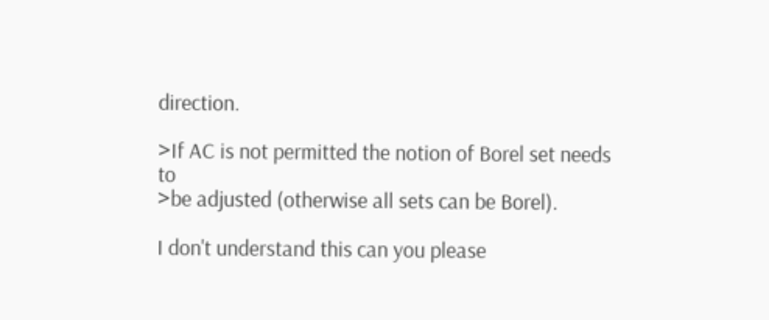direction.

>If AC is not permitted the notion of Borel set needs to
>be adjusted (otherwise all sets can be Borel).

I don't understand this can you please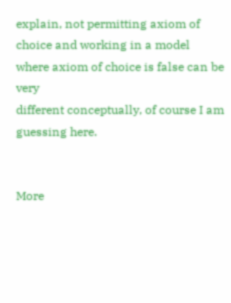explain, not permitting axiom of
choice and working in a model where axiom of choice is false can be very
different conceptually, of course I am guessing here.


More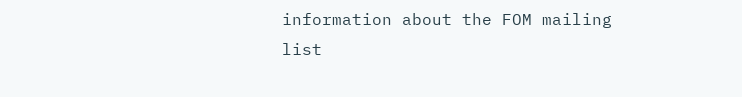information about the FOM mailing list